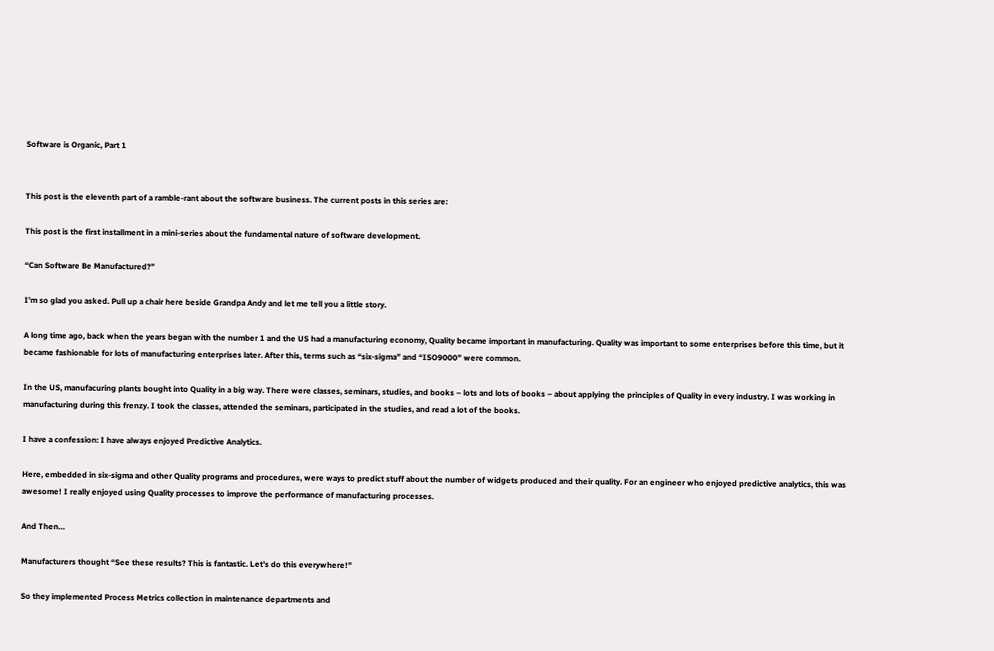Software is Organic, Part 1


This post is the eleventh part of a ramble-rant about the software business. The current posts in this series are:

This post is the first installment in a mini-series about the fundamental nature of software development.

“Can Software Be Manufactured?”

I’m so glad you asked. Pull up a chair here beside Grandpa Andy and let me tell you a little story.

A long time ago, back when the years began with the number 1 and the US had a manufacturing economy, Quality became important in manufacturing. Quality was important to some enterprises before this time, but it became fashionable for lots of manufacturing enterprises later. After this, terms such as “six-sigma” and “ISO9000” were common.

In the US, manufacuring plants bought into Quality in a big way. There were classes, seminars, studies, and books – lots and lots of books – about applying the principles of Quality in every industry. I was working in manufacturing during this frenzy. I took the classes, attended the seminars, participated in the studies, and read a lot of the books.

I have a confession: I have always enjoyed Predictive Analytics.

Here, embedded in six-sigma and other Quality programs and procedures, were ways to predict stuff about the number of widgets produced and their quality. For an engineer who enjoyed predictive analytics, this was awesome! I really enjoyed using Quality processes to improve the performance of manufacturing processes.

And Then…

Manufacturers thought “See these results? This is fantastic. Let’s do this everywhere!”

So they implemented Process Metrics collection in maintenance departments and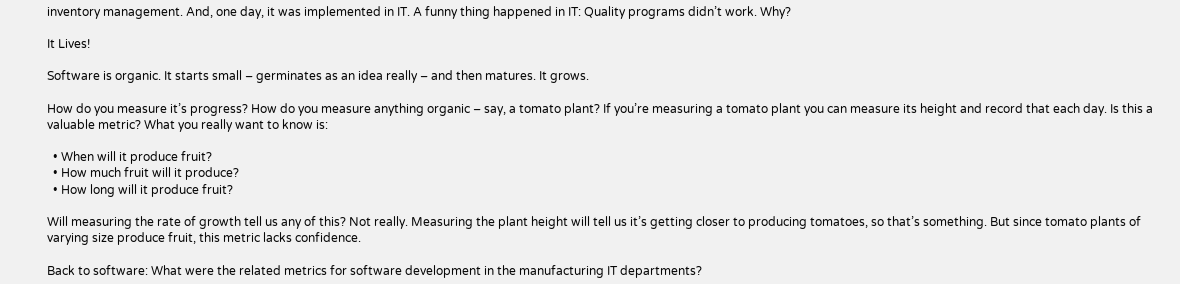inventory management. And, one day, it was implemented in IT. A funny thing happened in IT: Quality programs didn’t work. Why?

It Lives!

Software is organic. It starts small – germinates as an idea really – and then matures. It grows.

How do you measure it’s progress? How do you measure anything organic – say, a tomato plant? If you’re measuring a tomato plant you can measure its height and record that each day. Is this a valuable metric? What you really want to know is:

  • When will it produce fruit?
  • How much fruit will it produce?
  • How long will it produce fruit?

Will measuring the rate of growth tell us any of this? Not really. Measuring the plant height will tell us it’s getting closer to producing tomatoes, so that’s something. But since tomato plants of varying size produce fruit, this metric lacks confidence.

Back to software: What were the related metrics for software development in the manufacturing IT departments?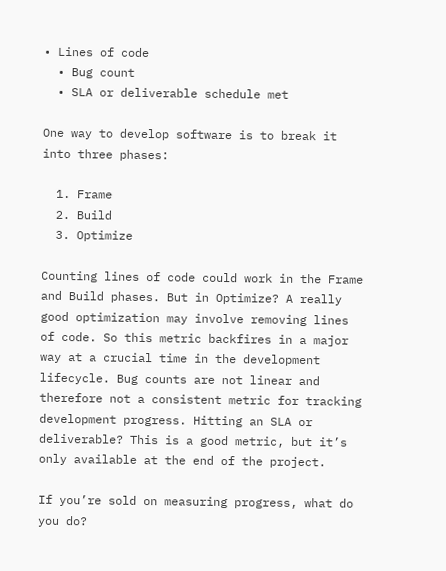• Lines of code
  • Bug count
  • SLA or deliverable schedule met

One way to develop software is to break it into three phases:

  1. Frame
  2. Build
  3. Optimize

Counting lines of code could work in the Frame and Build phases. But in Optimize? A really good optimization may involve removing lines of code. So this metric backfires in a major way at a crucial time in the development lifecycle. Bug counts are not linear and therefore not a consistent metric for tracking development progress. Hitting an SLA or deliverable? This is a good metric, but it’s only available at the end of the project.

If you’re sold on measuring progress, what do you do?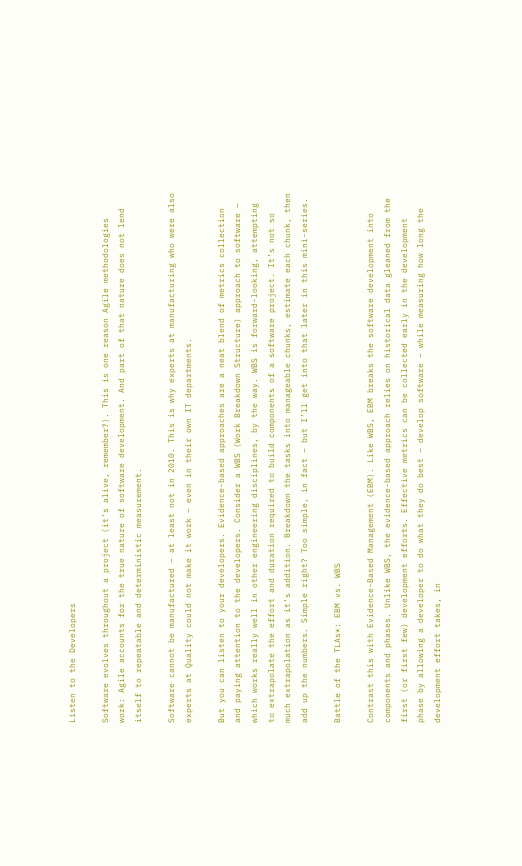Listen to the Developers

Software evolves throughout a project (it’s alive, remember?). This is one reason Agile methodologies work: Agile accounts for the true nature of software development. And part of that nature does not lend itself to repeatable and deterministic measurement.

Software cannot be manufactured – at least not in 2010. This is why experts at manufacturing who were also experts at Quality could not make it work – even in their own IT departments.

But you can listen to your developers. Evidence-based approaches are a neat blend of metrics collection and paying attention to the developers. Consider a WBS (Work Breakdown Structure) approach to software – which works really well in other engineering disciplines, by the way. WBS is forward-looking, attempting to extrapolate the effort and duration required to build components of a software project. It’s not so much extrapolation as it’s addition. Breakdown the tasks into manageable chunks, estimate each chunk, then add up the numbers. Simple right? Too simple, in fact – but I’ll get into that later in this mini-series.

Battle of the TLAs*: EBM vs. WBS

Contrast this with Evidence-Based Management (EBM). Like WBS, EBM breaks the software development into components and phases. Unlike WBS, the evidence-based approach relies on historical data gleaned from the first (or first few) development efforts. Effective metrics can be collected early in the development phase by allowing a developer to do what they do best – develop software – while measuring how long the development effort takes, in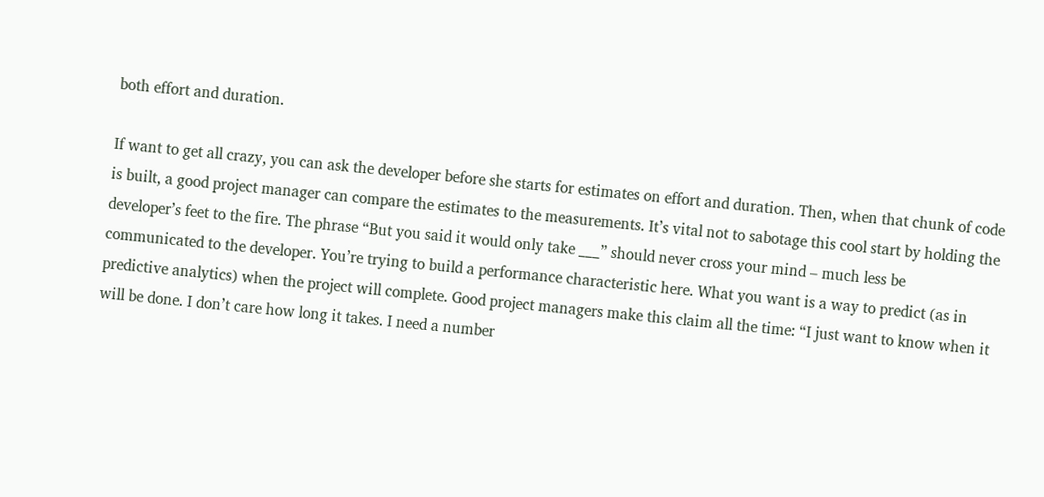both effort and duration.

If want to get all crazy, you can ask the developer before she starts for estimates on effort and duration. Then, when that chunk of code is built, a good project manager can compare the estimates to the measurements. It’s vital not to sabotage this cool start by holding the developer’s feet to the fire. The phrase “But you said it would only take ___” should never cross your mind – much less be communicated to the developer. You’re trying to build a performance characteristic here. What you want is a way to predict (as in predictive analytics) when the project will complete. Good project managers make this claim all the time: “I just want to know when it will be done. I don’t care how long it takes. I need a number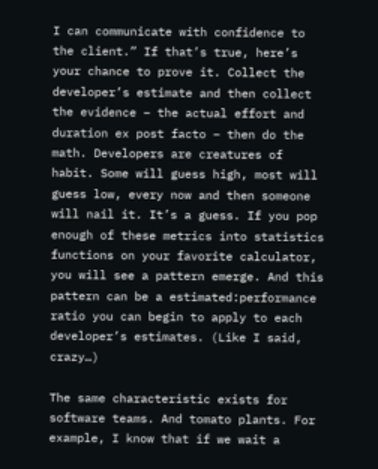I can communicate with confidence to the client.” If that’s true, here’s your chance to prove it. Collect the developer’s estimate and then collect the evidence – the actual effort and duration ex post facto – then do the math. Developers are creatures of habit. Some will guess high, most will guess low, every now and then someone will nail it. It’s a guess. If you pop enough of these metrics into statistics functions on your favorite calculator, you will see a pattern emerge. And this pattern can be a estimated:performance ratio you can begin to apply to each developer’s estimates. (Like I said, crazy…)

The same characteristic exists for software teams. And tomato plants. For example, I know that if we wait a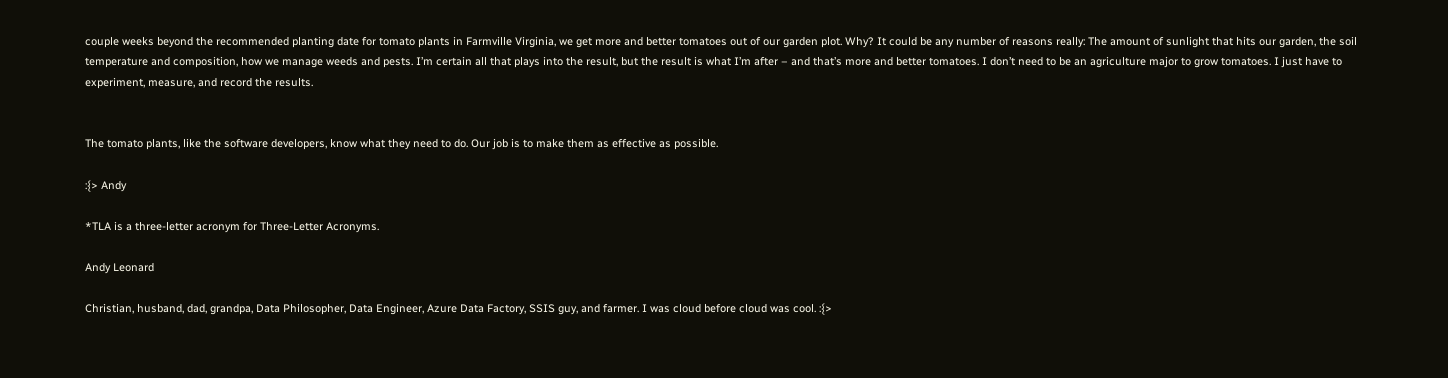couple weeks beyond the recommended planting date for tomato plants in Farmville Virginia, we get more and better tomatoes out of our garden plot. Why? It could be any number of reasons really: The amount of sunlight that hits our garden, the soil temperature and composition, how we manage weeds and pests. I’m certain all that plays into the result, but the result is what I’m after – and that’s more and better tomatoes. I don’t need to be an agriculture major to grow tomatoes. I just have to experiment, measure, and record the results.


The tomato plants, like the software developers, know what they need to do. Our job is to make them as effective as possible.

:{> Andy

*TLA is a three-letter acronym for Three-Letter Acronyms.

Andy Leonard

Christian, husband, dad, grandpa, Data Philosopher, Data Engineer, Azure Data Factory, SSIS guy, and farmer. I was cloud before cloud was cool. :{>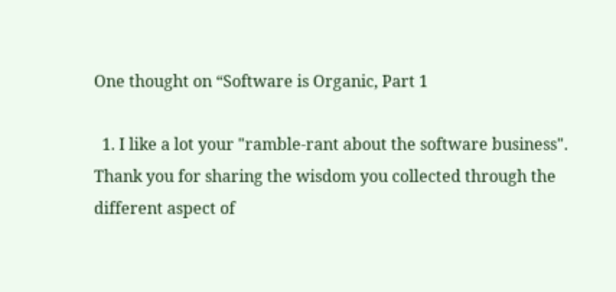One thought on “Software is Organic, Part 1

  1. I like a lot your "ramble-rant about the software business". Thank you for sharing the wisdom you collected through the different aspect of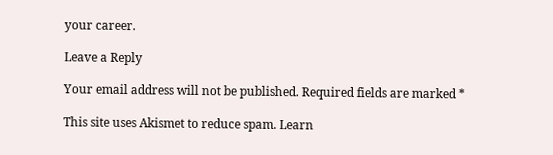your career.

Leave a Reply

Your email address will not be published. Required fields are marked *

This site uses Akismet to reduce spam. Learn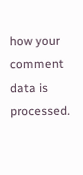how your comment data is processed.